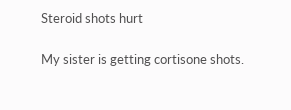Steroid shots hurt

My sister is getting cortisone shots.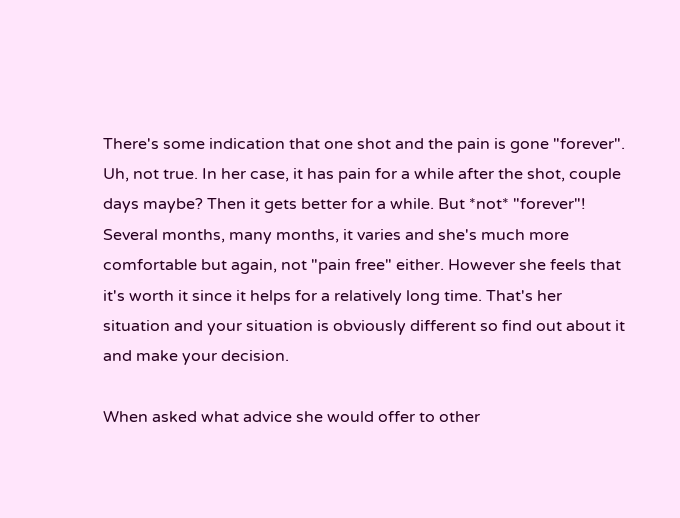There's some indication that one shot and the pain is gone "forever". Uh, not true. In her case, it has pain for a while after the shot, couple days maybe? Then it gets better for a while. But *not* "forever"! Several months, many months, it varies and she's much more comfortable but again, not "pain free" either. However she feels that it's worth it since it helps for a relatively long time. That's her situation and your situation is obviously different so find out about it and make your decision.

When asked what advice she would offer to other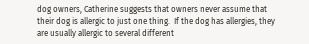dog owners, Catherine suggests that owners never assume that their dog is allergic to just one thing.  If the dog has allergies, they are usually allergic to several different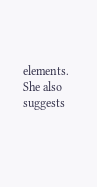elements.  She also suggests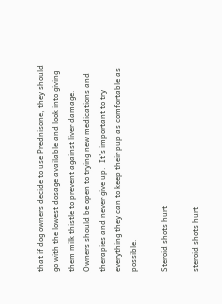that if dog owners decide to use Prednisone, they should go with the lowest dosage available and look into giving them milk thistle to prevent against liver damage.  Owners should be open to trying new medications and therapies and never give up.  It’s important to try everything they can to keep their pup as comfortable as possible.

Steroid shots hurt

steroid shots hurt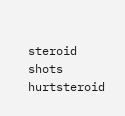steroid shots hurtsteroid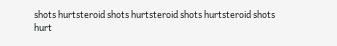shots hurtsteroid shots hurtsteroid shots hurtsteroid shots hurt